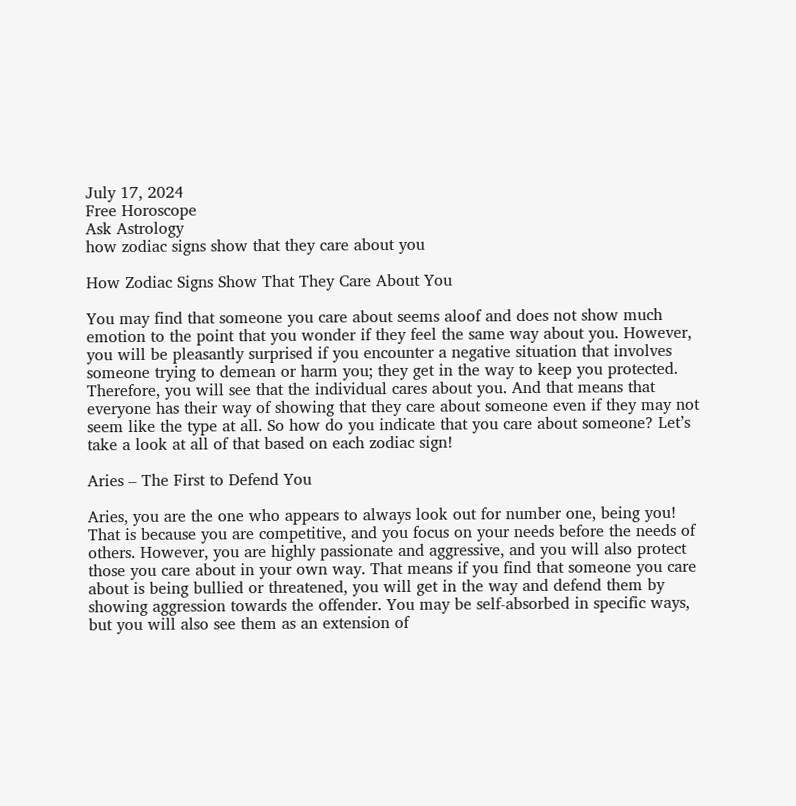July 17, 2024
Free Horoscope
Ask Astrology
how zodiac signs show that they care about you

How Zodiac Signs Show That They Care About You

You may find that someone you care about seems aloof and does not show much emotion to the point that you wonder if they feel the same way about you. However, you will be pleasantly surprised if you encounter a negative situation that involves someone trying to demean or harm you; they get in the way to keep you protected. Therefore, you will see that the individual cares about you. And that means that everyone has their way of showing that they care about someone even if they may not seem like the type at all. So how do you indicate that you care about someone? Let’s take a look at all of that based on each zodiac sign!

Aries – The First to Defend You

Aries, you are the one who appears to always look out for number one, being you! That is because you are competitive, and you focus on your needs before the needs of others. However, you are highly passionate and aggressive, and you will also protect those you care about in your own way. That means if you find that someone you care about is being bullied or threatened, you will get in the way and defend them by showing aggression towards the offender. You may be self-absorbed in specific ways, but you will also see them as an extension of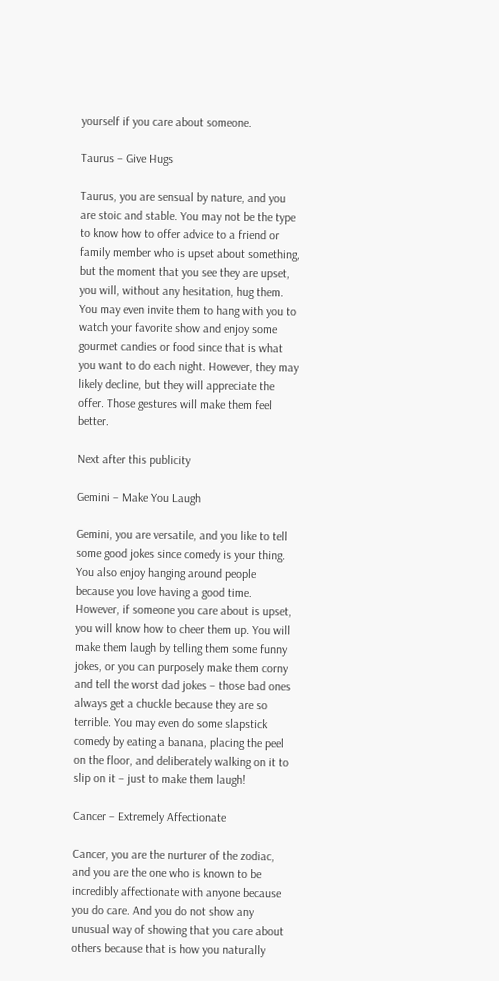yourself if you care about someone.

Taurus – Give Hugs

Taurus, you are sensual by nature, and you are stoic and stable. You may not be the type to know how to offer advice to a friend or family member who is upset about something, but the moment that you see they are upset, you will, without any hesitation, hug them. You may even invite them to hang with you to watch your favorite show and enjoy some gourmet candies or food since that is what you want to do each night. However, they may likely decline, but they will appreciate the offer. Those gestures will make them feel better.

Next after this publicity

Gemini – Make You Laugh

Gemini, you are versatile, and you like to tell some good jokes since comedy is your thing. You also enjoy hanging around people because you love having a good time. However, if someone you care about is upset, you will know how to cheer them up. You will make them laugh by telling them some funny jokes, or you can purposely make them corny and tell the worst dad jokes – those bad ones always get a chuckle because they are so terrible. You may even do some slapstick comedy by eating a banana, placing the peel on the floor, and deliberately walking on it to slip on it – just to make them laugh!

Cancer – Extremely Affectionate

Cancer, you are the nurturer of the zodiac, and you are the one who is known to be incredibly affectionate with anyone because you do care. And you do not show any unusual way of showing that you care about others because that is how you naturally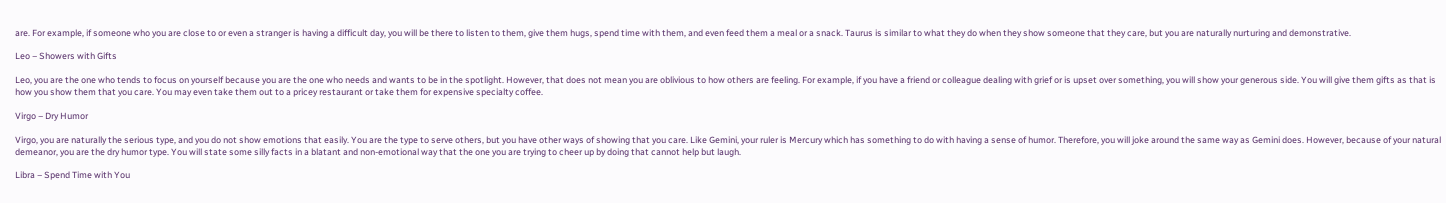are. For example, if someone who you are close to or even a stranger is having a difficult day, you will be there to listen to them, give them hugs, spend time with them, and even feed them a meal or a snack. Taurus is similar to what they do when they show someone that they care, but you are naturally nurturing and demonstrative.

Leo – Showers with Gifts

Leo, you are the one who tends to focus on yourself because you are the one who needs and wants to be in the spotlight. However, that does not mean you are oblivious to how others are feeling. For example, if you have a friend or colleague dealing with grief or is upset over something, you will show your generous side. You will give them gifts as that is how you show them that you care. You may even take them out to a pricey restaurant or take them for expensive specialty coffee.

Virgo – Dry Humor

Virgo, you are naturally the serious type, and you do not show emotions that easily. You are the type to serve others, but you have other ways of showing that you care. Like Gemini, your ruler is Mercury which has something to do with having a sense of humor. Therefore, you will joke around the same way as Gemini does. However, because of your natural demeanor, you are the dry humor type. You will state some silly facts in a blatant and non-emotional way that the one you are trying to cheer up by doing that cannot help but laugh.

Libra – Spend Time with You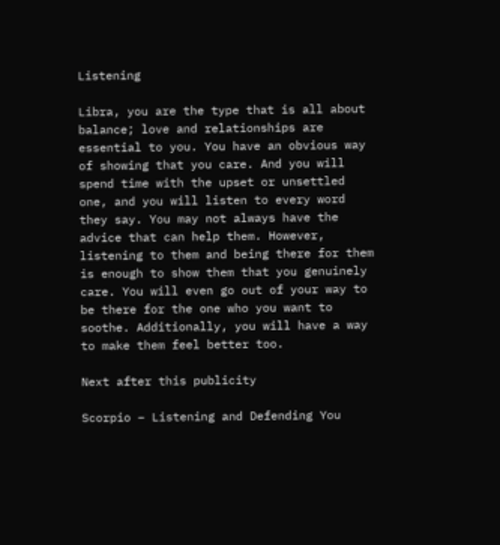Listening

Libra, you are the type that is all about balance; love and relationships are essential to you. You have an obvious way of showing that you care. And you will spend time with the upset or unsettled one, and you will listen to every word they say. You may not always have the advice that can help them. However, listening to them and being there for them is enough to show them that you genuinely care. You will even go out of your way to be there for the one who you want to soothe. Additionally, you will have a way to make them feel better too.

Next after this publicity

Scorpio – Listening and Defending You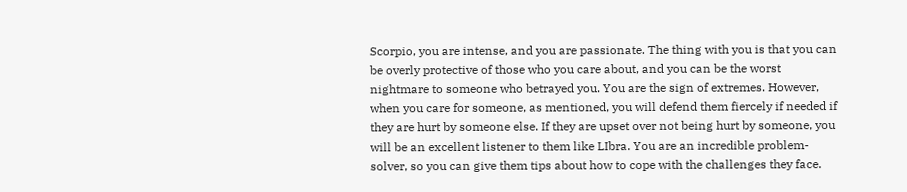Scorpio, you are intense, and you are passionate. The thing with you is that you can be overly protective of those who you care about, and you can be the worst nightmare to someone who betrayed you. You are the sign of extremes. However, when you care for someone, as mentioned, you will defend them fiercely if needed if they are hurt by someone else. If they are upset over not being hurt by someone, you will be an excellent listener to them like LIbra. You are an incredible problem-solver, so you can give them tips about how to cope with the challenges they face.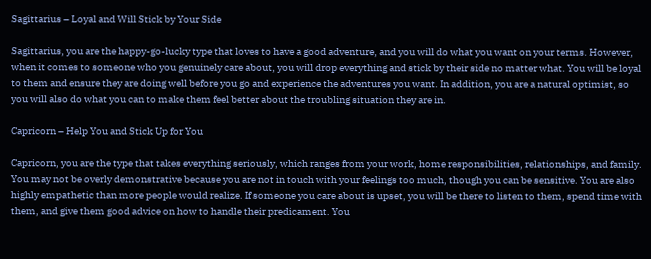Sagittarius – Loyal and Will Stick by Your Side

Sagittarius, you are the happy-go-lucky type that loves to have a good adventure, and you will do what you want on your terms. However, when it comes to someone who you genuinely care about, you will drop everything and stick by their side no matter what. You will be loyal to them and ensure they are doing well before you go and experience the adventures you want. In addition, you are a natural optimist, so you will also do what you can to make them feel better about the troubling situation they are in.

Capricorn – Help You and Stick Up for You

Capricorn, you are the type that takes everything seriously, which ranges from your work, home responsibilities, relationships, and family. You may not be overly demonstrative because you are not in touch with your feelings too much, though you can be sensitive. You are also highly empathetic than more people would realize. If someone you care about is upset, you will be there to listen to them, spend time with them, and give them good advice on how to handle their predicament. You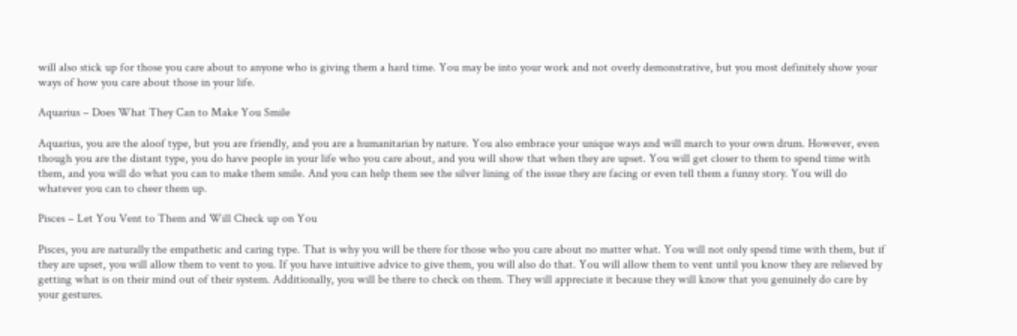will also stick up for those you care about to anyone who is giving them a hard time. You may be into your work and not overly demonstrative, but you most definitely show your ways of how you care about those in your life.

Aquarius – Does What They Can to Make You Smile

Aquarius, you are the aloof type, but you are friendly, and you are a humanitarian by nature. You also embrace your unique ways and will march to your own drum. However, even though you are the distant type, you do have people in your life who you care about, and you will show that when they are upset. You will get closer to them to spend time with them, and you will do what you can to make them smile. And you can help them see the silver lining of the issue they are facing or even tell them a funny story. You will do whatever you can to cheer them up.

Pisces – Let You Vent to Them and Will Check up on You

Pisces, you are naturally the empathetic and caring type. That is why you will be there for those who you care about no matter what. You will not only spend time with them, but if they are upset, you will allow them to vent to you. If you have intuitive advice to give them, you will also do that. You will allow them to vent until you know they are relieved by getting what is on their mind out of their system. Additionally, you will be there to check on them. They will appreciate it because they will know that you genuinely do care by your gestures.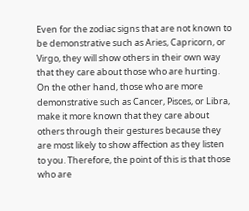Even for the zodiac signs that are not known to be demonstrative such as Aries, Capricorn, or Virgo, they will show others in their own way that they care about those who are hurting. On the other hand, those who are more demonstrative such as Cancer, Pisces, or Libra, make it more known that they care about others through their gestures because they are most likely to show affection as they listen to you. Therefore, the point of this is that those who are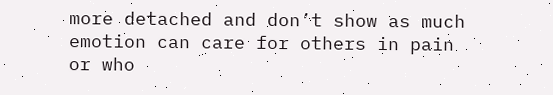more detached and don’t show as much emotion can care for others in pain or who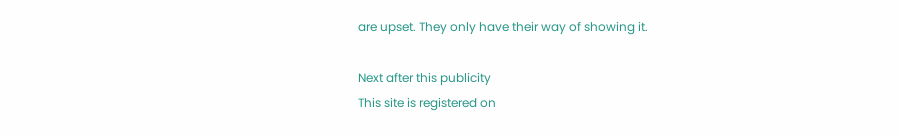are upset. They only have their way of showing it.

Next after this publicity
This site is registered on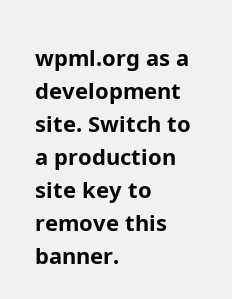wpml.org as a development site. Switch to a production site key to remove this banner.